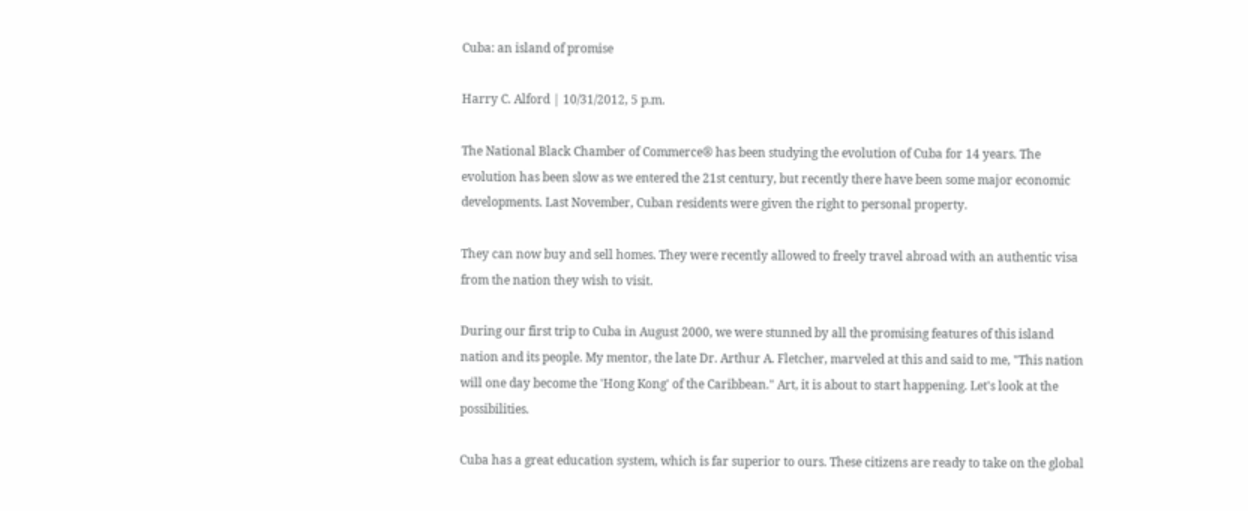Cuba: an island of promise

Harry C. Alford | 10/31/2012, 5 p.m.

The National Black Chamber of Commerce® has been studying the evolution of Cuba for 14 years. The evolution has been slow as we entered the 21st century, but recently there have been some major economic developments. Last November, Cuban residents were given the right to personal property.

They can now buy and sell homes. They were recently allowed to freely travel abroad with an authentic visa from the nation they wish to visit.

During our first trip to Cuba in August 2000, we were stunned by all the promising features of this island nation and its people. My mentor, the late Dr. Arthur A. Fletcher, marveled at this and said to me, "This nation will one day become the 'Hong Kong' of the Caribbean." Art, it is about to start happening. Let's look at the possibilities.

Cuba has a great education system, which is far superior to ours. These citizens are ready to take on the global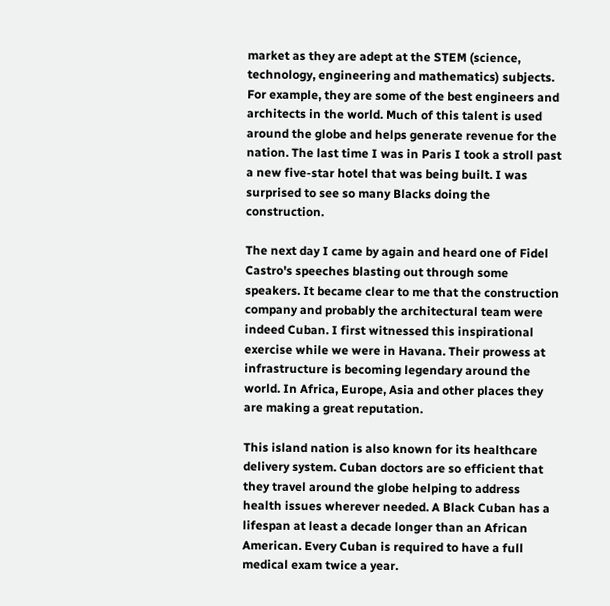market as they are adept at the STEM (science, technology, engineering and mathematics) subjects. For example, they are some of the best engineers and architects in the world. Much of this talent is used around the globe and helps generate revenue for the nation. The last time I was in Paris I took a stroll past a new five-star hotel that was being built. I was surprised to see so many Blacks doing the construction.

The next day I came by again and heard one of Fidel Castro's speeches blasting out through some speakers. It became clear to me that the construction company and probably the architectural team were indeed Cuban. I first witnessed this inspirational exercise while we were in Havana. Their prowess at infrastructure is becoming legendary around the world. In Africa, Europe, Asia and other places they are making a great reputation.

This island nation is also known for its healthcare delivery system. Cuban doctors are so efficient that they travel around the globe helping to address health issues wherever needed. A Black Cuban has a lifespan at least a decade longer than an African American. Every Cuban is required to have a full medical exam twice a year.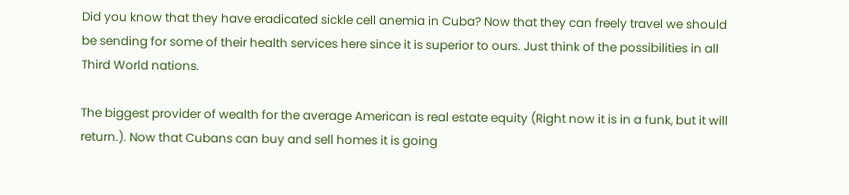Did you know that they have eradicated sickle cell anemia in Cuba? Now that they can freely travel we should be sending for some of their health services here since it is superior to ours. Just think of the possibilities in all Third World nations.

The biggest provider of wealth for the average American is real estate equity (Right now it is in a funk, but it will return.). Now that Cubans can buy and sell homes it is going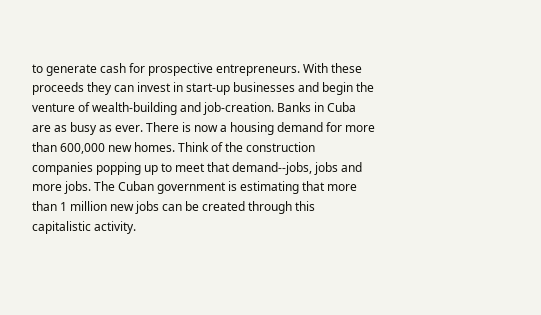to generate cash for prospective entrepreneurs. With these proceeds they can invest in start-up businesses and begin the venture of wealth-building and job-creation. Banks in Cuba are as busy as ever. There is now a housing demand for more than 600,000 new homes. Think of the construction companies popping up to meet that demand--jobs, jobs and more jobs. The Cuban government is estimating that more than 1 million new jobs can be created through this capitalistic activity.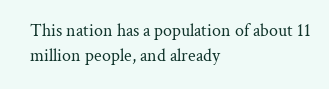This nation has a population of about 11 million people, and already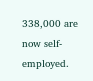338,000 are now self-employed.